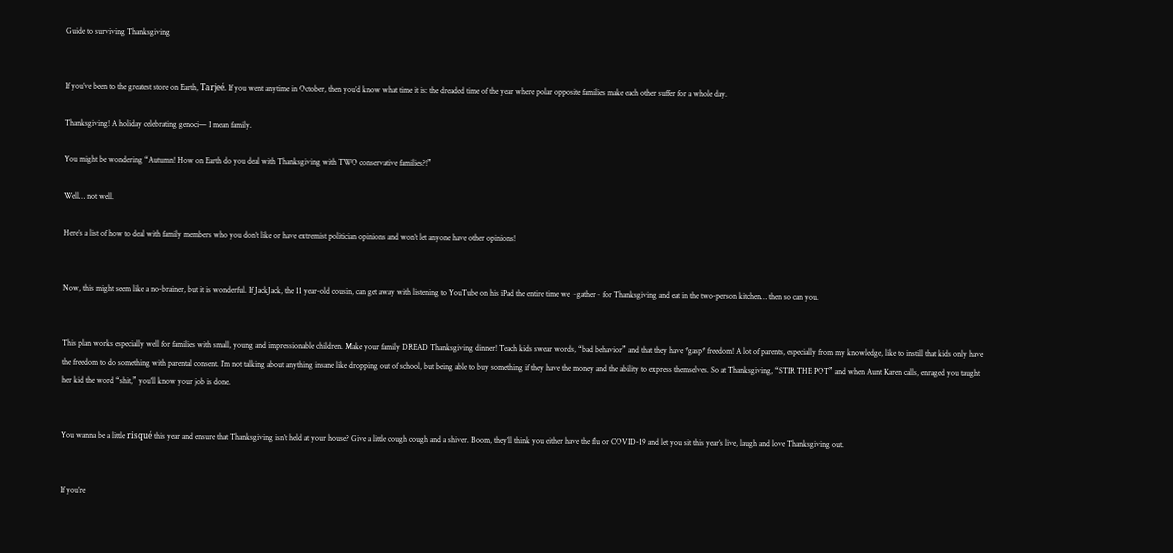Guide to surviving Thanksgiving


If you’ve been to the greatest store on Earth, Tarjeé. If you went anytime in October, then you’d know what time it is: the dreaded time of the year where polar opposite families make each other suffer for a whole day.

Thanksgiving! A holiday celebrating genoci— I mean family.

You might be wondering “Autumn! How on Earth do you deal with Thanksgiving with TWO conservative families?!”

Well… not well.

Here’s a list of how to deal with family members who you don’t like or have extremist politician opinions and won’t let anyone have other opinions!


Now, this might seem like a no-brainer, but it is wonderful. If JackJack, the 11 year-old cousin, can get away with listening to YouTube on his iPad the entire time we ~gather~ for Thanksgiving and eat in the two-person kitchen… then so can you.


This plan works especially well for families with small, young and impressionable children. Make your family DREAD Thanksgiving dinner! Teach kids swear words, “bad behavior” and that they have *gasp* freedom! A lot of parents, especially from my knowledge, like to instill that kids only have the freedom to do something with parental consent. I’m not talking about anything insane like dropping out of school, but being able to buy something if they have the money and the ability to express themselves. So at Thanksgiving, “STIR THE POT” and when Aunt Karen calls, enraged you taught her kid the word “shit,” you’ll know your job is done.


You wanna be a little risqué this year and ensure that Thanksgiving isn’t held at your house? Give a little cough cough and a shiver. Boom, they’ll think you either have the flu or COVID-19 and let you sit this year’s live, laugh and love Thanksgiving out.


If you’re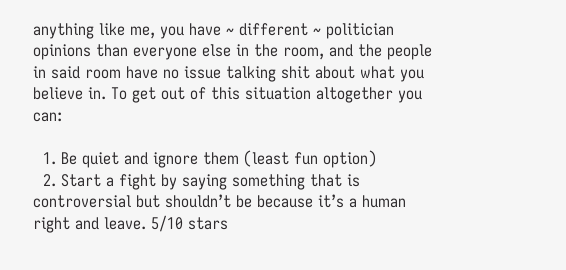anything like me, you have ~ different ~ politician opinions than everyone else in the room, and the people in said room have no issue talking shit about what you believe in. To get out of this situation altogether you can:

  1. Be quiet and ignore them (least fun option)
  2. Start a fight by saying something that is controversial but shouldn’t be because it’s a human right and leave. 5/10 stars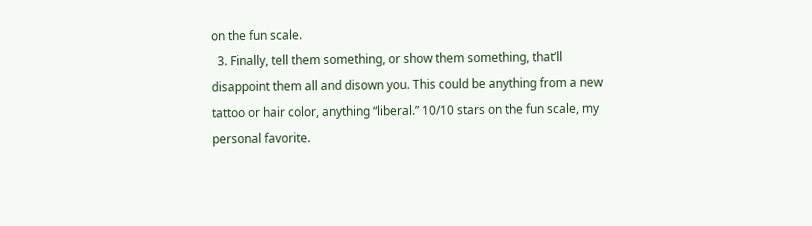on the fun scale.
  3. Finally, tell them something, or show them something, that’ll disappoint them all and disown you. This could be anything from a new tattoo or hair color, anything “liberal.” 10/10 stars on the fun scale, my personal favorite.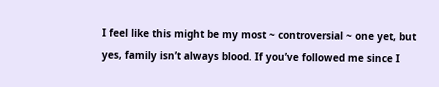I feel like this might be my most ~ controversial ~ one yet, but yes, family isn’t always blood. If you’ve followed me since I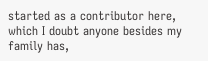started as a contributor here, which I doubt anyone besides my family has,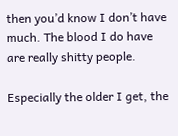then you’d know I don’t have much. The blood I do have are really shitty people.

Especially the older I get, the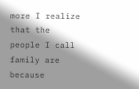more I realize that the people I call family are because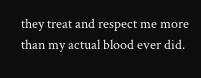they treat and respect me more than my actual blood ever did.